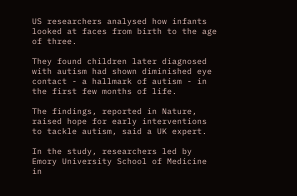US researchers analysed how infants looked at faces from birth to the age of three.

They found children later diagnosed with autism had shown diminished eye contact - a hallmark of autism - in the first few months of life.

The findings, reported in Nature, raised hope for early interventions to tackle autism, said a UK expert.

In the study, researchers led by Emory University School of Medicine in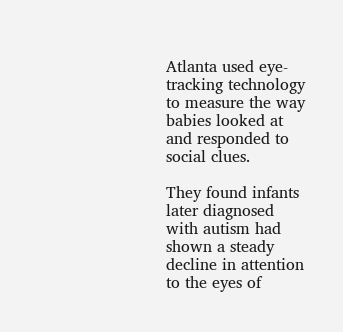Atlanta used eye-tracking technology to measure the way babies looked at and responded to social clues.

They found infants later diagnosed with autism had shown a steady decline in attention to the eyes of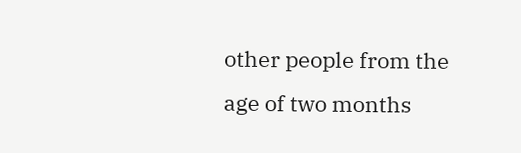other people from the age of two months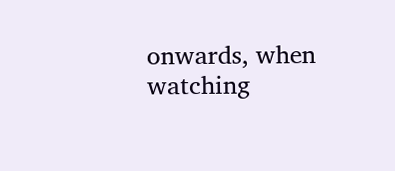onwards, when watching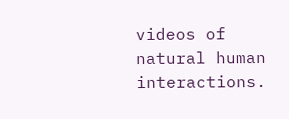videos of natural human interactions.